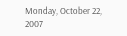Monday, October 22, 2007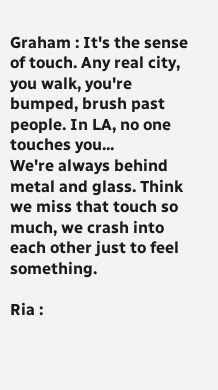Graham : It's the sense of touch. Any real city, you walk, you're bumped, brush past people. In LA, no one touches you...
We're always behind metal and glass. Think we miss that touch so much, we crash into each other just to feel something.

Ria :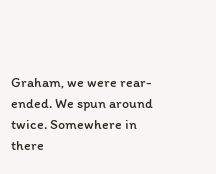Graham, we were rear-ended. We spun around twice. Somewhere in there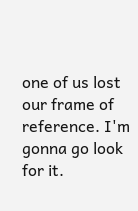one of us lost our frame of reference. I'm gonna go look for it.